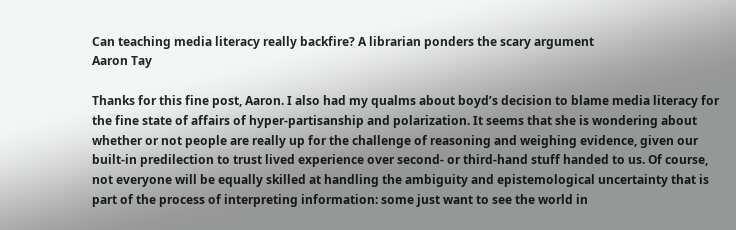Can teaching media literacy really backfire? A librarian ponders the scary argument
Aaron Tay

Thanks for this fine post, Aaron. I also had my qualms about boyd’s decision to blame media literacy for the fine state of affairs of hyper-partisanship and polarization. It seems that she is wondering about whether or not people are really up for the challenge of reasoning and weighing evidence, given our built-in predilection to trust lived experience over second- or third-hand stuff handed to us. Of course, not everyone will be equally skilled at handling the ambiguity and epistemological uncertainty that is part of the process of interpreting information: some just want to see the world in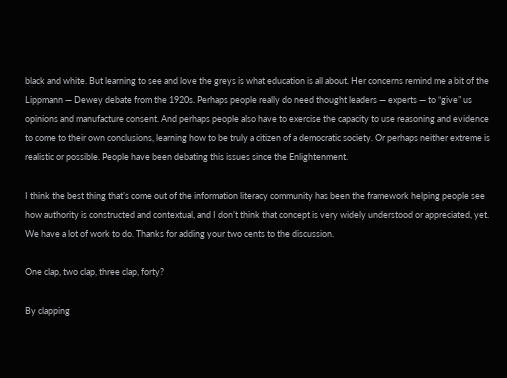black and white. But learning to see and love the greys is what education is all about. Her concerns remind me a bit of the Lippmann — Dewey debate from the 1920s. Perhaps people really do need thought leaders — experts — to “give” us opinions and manufacture consent. And perhaps people also have to exercise the capacity to use reasoning and evidence to come to their own conclusions, learning how to be truly a citizen of a democratic society. Or perhaps neither extreme is realistic or possible. People have been debating this issues since the Enlightenment.

I think the best thing that’s come out of the information literacy community has been the framework helping people see how authority is constructed and contextual, and I don’t think that concept is very widely understood or appreciated, yet. We have a lot of work to do. Thanks for adding your two cents to the discussion.

One clap, two clap, three clap, forty?

By clapping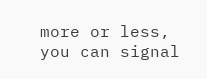more or less, you can signal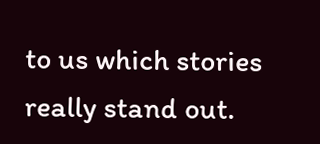to us which stories really stand out.